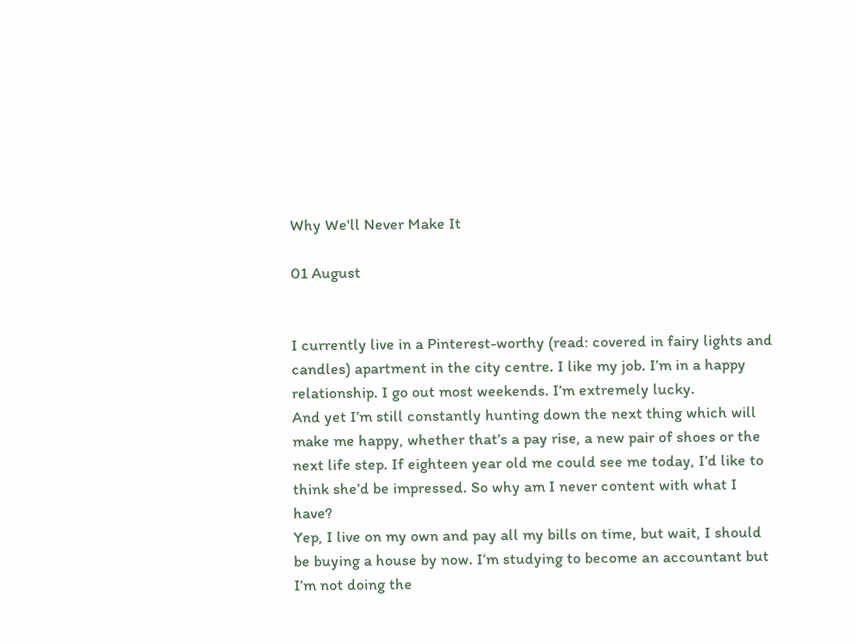Why We'll Never Make It

01 August


I currently live in a Pinterest-worthy (read: covered in fairy lights and candles) apartment in the city centre. I like my job. I’m in a happy relationship. I go out most weekends. I’m extremely lucky.
And yet I’m still constantly hunting down the next thing which will make me happy, whether that’s a pay rise, a new pair of shoes or the next life step. If eighteen year old me could see me today, I’d like to think she’d be impressed. So why am I never content with what I have?
Yep, I live on my own and pay all my bills on time, but wait, I should be buying a house by now. I’m studying to become an accountant but I’m not doing the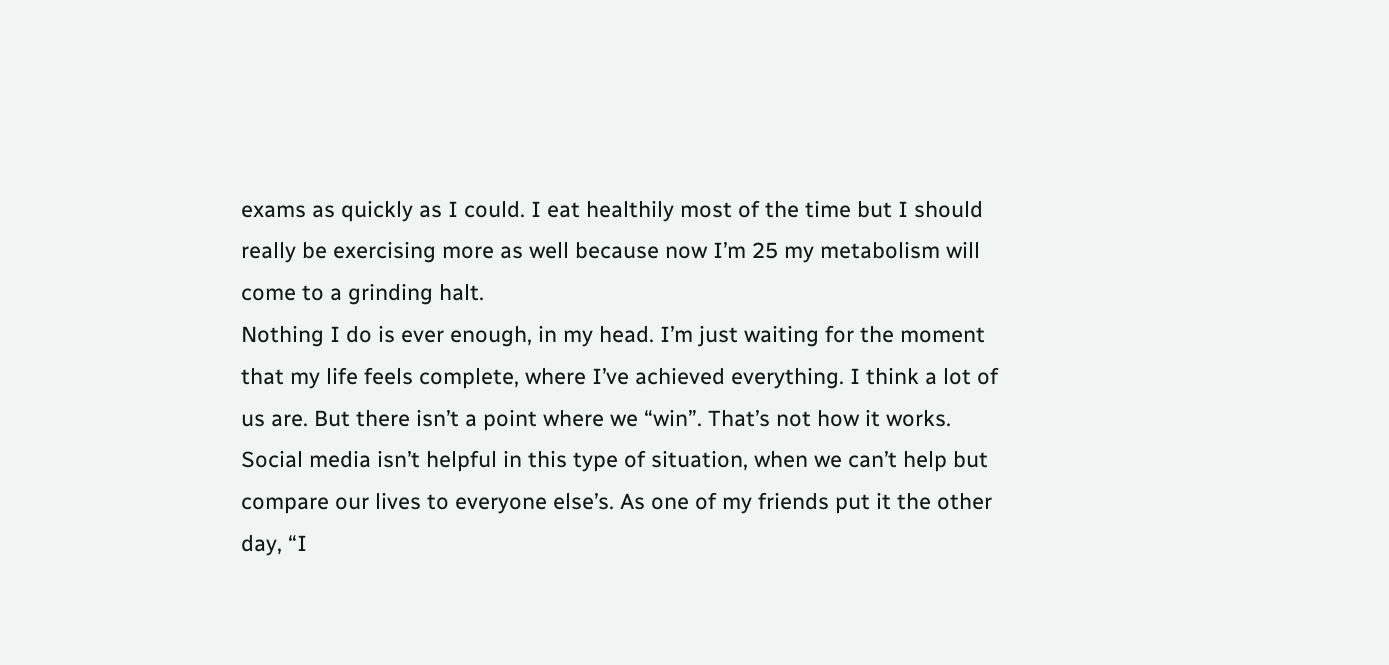exams as quickly as I could. I eat healthily most of the time but I should really be exercising more as well because now I’m 25 my metabolism will come to a grinding halt.
Nothing I do is ever enough, in my head. I’m just waiting for the moment that my life feels complete, where I’ve achieved everything. I think a lot of us are. But there isn’t a point where we “win”. That’s not how it works.
Social media isn’t helpful in this type of situation, when we can’t help but compare our lives to everyone else’s. As one of my friends put it the other day, “I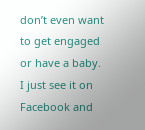don’t even want to get engaged or have a baby. I just see it on Facebook and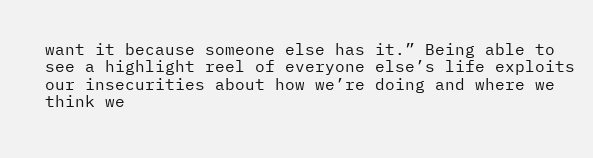want it because someone else has it.” Being able to see a highlight reel of everyone else’s life exploits our insecurities about how we’re doing and where we think we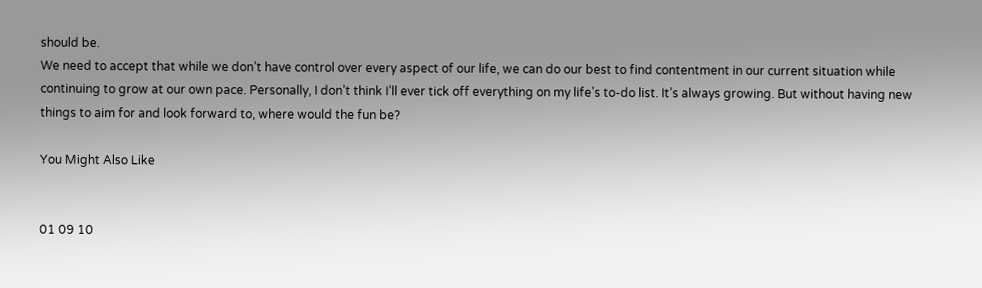should be.
We need to accept that while we don’t have control over every aspect of our life, we can do our best to find contentment in our current situation while continuing to grow at our own pace. Personally, I don’t think I’ll ever tick off everything on my life’s to-do list. It’s always growing. But without having new things to aim for and look forward to, where would the fun be?

You Might Also Like


01 09 10